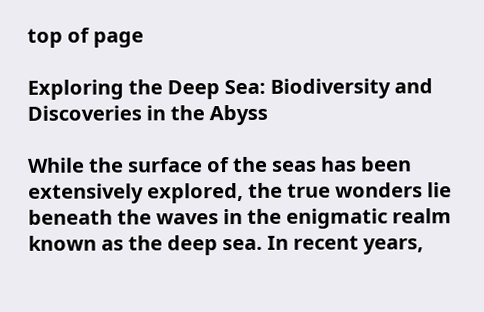top of page

Exploring the Deep Sea: Biodiversity and Discoveries in the Abyss

While the surface of the seas has been extensively explored, the true wonders lie beneath the waves in the enigmatic realm known as the deep sea. In recent years,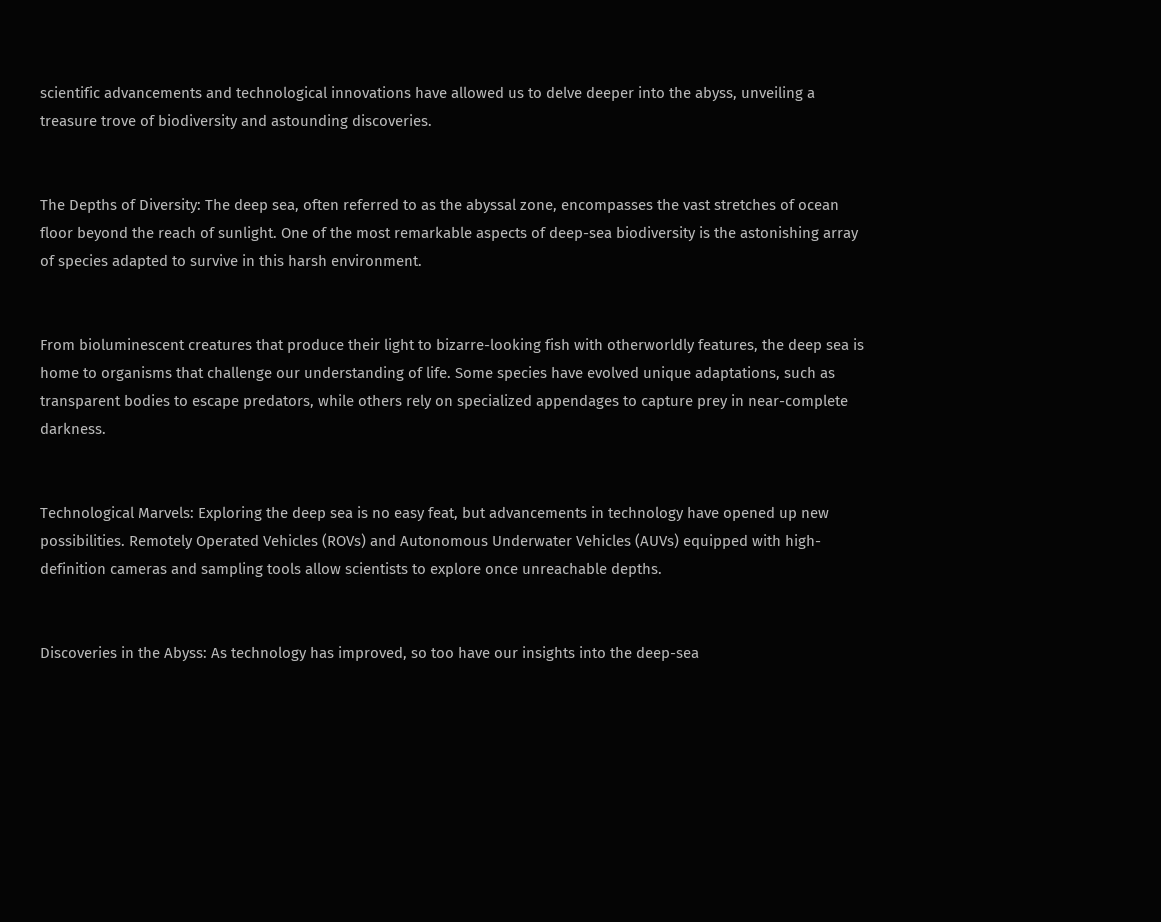scientific advancements and technological innovations have allowed us to delve deeper into the abyss, unveiling a treasure trove of biodiversity and astounding discoveries.


The Depths of Diversity: The deep sea, often referred to as the abyssal zone, encompasses the vast stretches of ocean floor beyond the reach of sunlight. One of the most remarkable aspects of deep-sea biodiversity is the astonishing array of species adapted to survive in this harsh environment.


From bioluminescent creatures that produce their light to bizarre-looking fish with otherworldly features, the deep sea is home to organisms that challenge our understanding of life. Some species have evolved unique adaptations, such as transparent bodies to escape predators, while others rely on specialized appendages to capture prey in near-complete darkness.


Technological Marvels: Exploring the deep sea is no easy feat, but advancements in technology have opened up new possibilities. Remotely Operated Vehicles (ROVs) and Autonomous Underwater Vehicles (AUVs) equipped with high-definition cameras and sampling tools allow scientists to explore once unreachable depths.


Discoveries in the Abyss: As technology has improved, so too have our insights into the deep-sea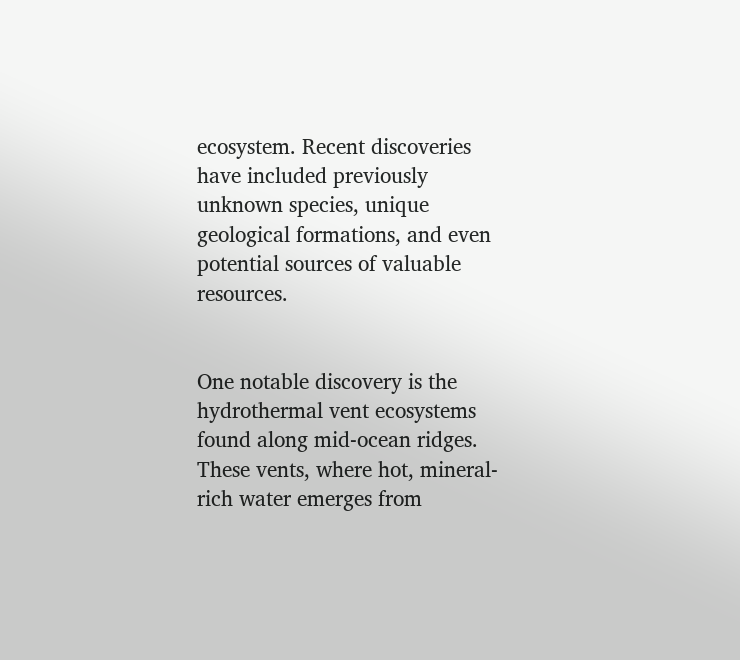ecosystem. Recent discoveries have included previously unknown species, unique geological formations, and even potential sources of valuable resources.


One notable discovery is the hydrothermal vent ecosystems found along mid-ocean ridges. These vents, where hot, mineral-rich water emerges from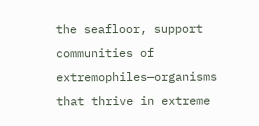the seafloor, support communities of extremophiles—organisms that thrive in extreme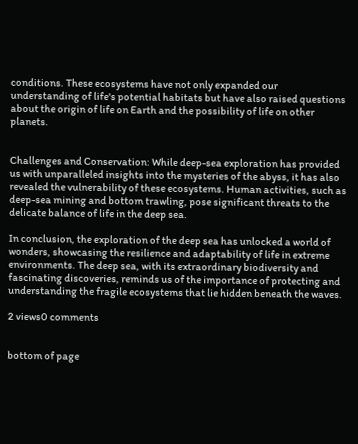conditions. These ecosystems have not only expanded our understanding of life's potential habitats but have also raised questions about the origin of life on Earth and the possibility of life on other planets.


Challenges and Conservation: While deep-sea exploration has provided us with unparalleled insights into the mysteries of the abyss, it has also revealed the vulnerability of these ecosystems. Human activities, such as deep-sea mining and bottom trawling, pose significant threats to the delicate balance of life in the deep sea.

In conclusion, the exploration of the deep sea has unlocked a world of wonders, showcasing the resilience and adaptability of life in extreme environments. The deep sea, with its extraordinary biodiversity and fascinating discoveries, reminds us of the importance of protecting and understanding the fragile ecosystems that lie hidden beneath the waves.

2 views0 comments


bottom of page